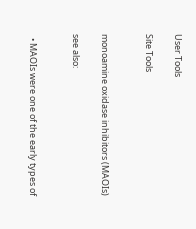User Tools

Site Tools


monoamine oxidase inhibitors (MAOIs)

see also:


  • MAOIs were one of the early types of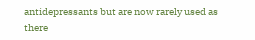antidepressants but are now rarely used as there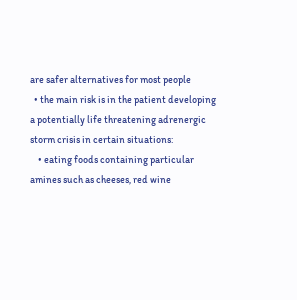are safer alternatives for most people
  • the main risk is in the patient developing a potentially life threatening adrenergic storm crisis in certain situations:
    • eating foods containing particular amines such as cheeses, red wine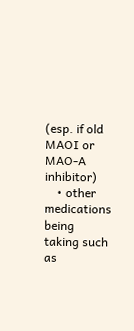(esp. if old MAOI or MAO-A inhibitor)
    • other medications being taking such as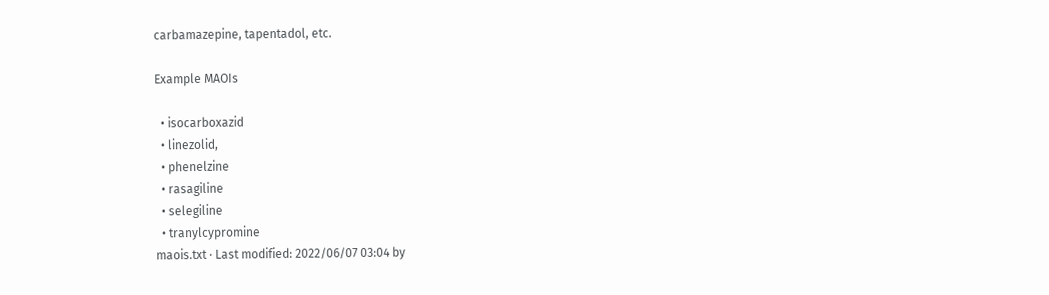carbamazepine, tapentadol, etc.

Example MAOIs

  • isocarboxazid
  • linezolid,
  • phenelzine
  • rasagiline
  • selegiline
  • tranylcypromine
maois.txt · Last modified: 2022/06/07 03:04 by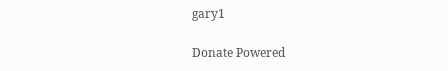gary1

Donate Powered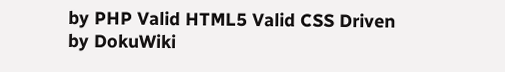by PHP Valid HTML5 Valid CSS Driven by DokuWiki